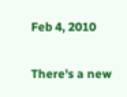Feb 4, 2010

There's a new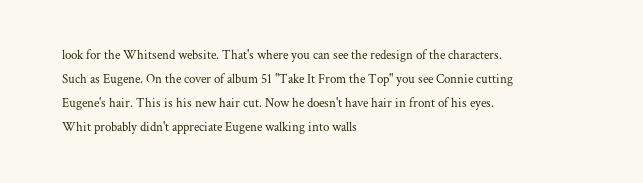look for the Whitsend website. That's where you can see the redesign of the characters. Such as Eugene. On the cover of album 51 "Take It From the Top" you see Connie cutting Eugene's hair. This is his new hair cut. Now he doesn't have hair in front of his eyes. Whit probably didn't appreciate Eugene walking into walls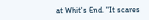at Whit's End. "It scares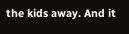the kids away. And it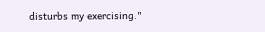disturbs my exercising."